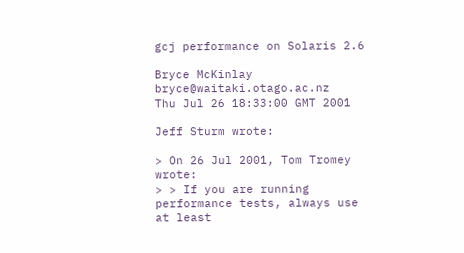gcj performance on Solaris 2.6

Bryce McKinlay bryce@waitaki.otago.ac.nz
Thu Jul 26 18:33:00 GMT 2001

Jeff Sturm wrote:

> On 26 Jul 2001, Tom Tromey wrote:
> > If you are running performance tests, always use at least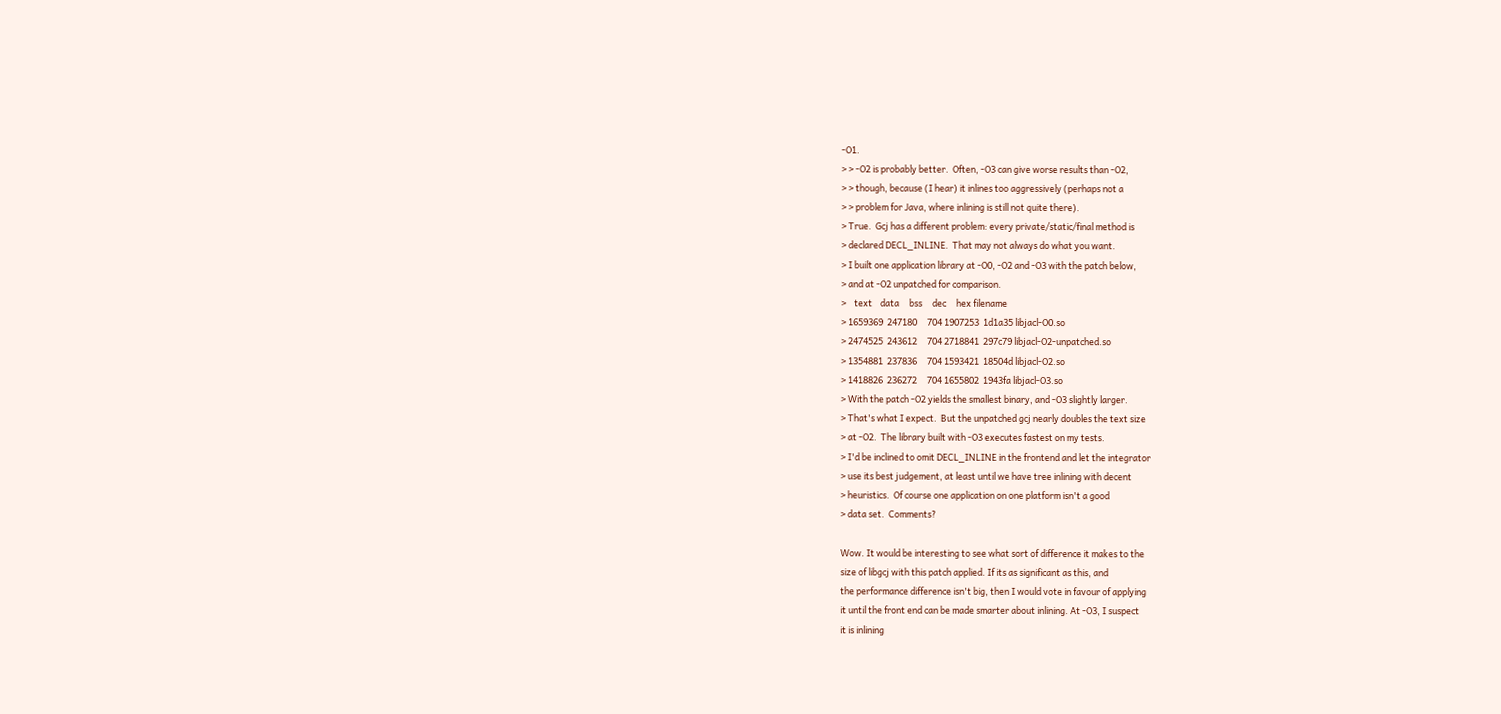-O1.
> > -O2 is probably better.  Often, -O3 can give worse results than -O2,
> > though, because (I hear) it inlines too aggressively (perhaps not a
> > problem for Java, where inlining is still not quite there).
> True.  Gcj has a different problem: every private/static/final method is
> declared DECL_INLINE.  That may not always do what you want.
> I built one application library at -O0, -O2 and -O3 with the patch below,
> and at -O2 unpatched for comparison.
>    text    data     bss     dec     hex filename
> 1659369  247180     704 1907253  1d1a35 libjacl-O0.so
> 2474525  243612     704 2718841  297c79 libjacl-O2-unpatched.so
> 1354881  237836     704 1593421  18504d libjacl-O2.so
> 1418826  236272     704 1655802  1943fa libjacl-O3.so
> With the patch -O2 yields the smallest binary, and -O3 slightly larger.
> That's what I expect.  But the unpatched gcj nearly doubles the text size
> at -O2.  The library built with -O3 executes fastest on my tests.
> I'd be inclined to omit DECL_INLINE in the frontend and let the integrator
> use its best judgement, at least until we have tree inlining with decent
> heuristics.  Of course one application on one platform isn't a good
> data set.  Comments?

Wow. It would be interesting to see what sort of difference it makes to the
size of libgcj with this patch applied. If its as significant as this, and
the performance difference isn't big, then I would vote in favour of applying
it until the front end can be made smarter about inlining. At -O3, I suspect
it is inlining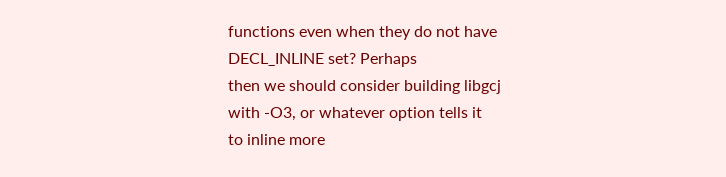functions even when they do not have DECL_INLINE set? Perhaps
then we should consider building libgcj with -O3, or whatever option tells it
to inline more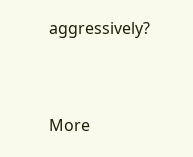aggressively?



More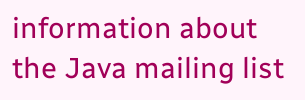information about the Java mailing list